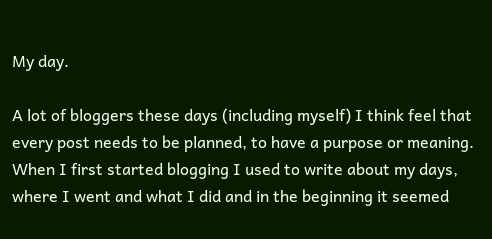My day.

A lot of bloggers these days (including myself) I think feel that every post needs to be planned, to have a purpose or meaning. When I first started blogging I used to write about my days, where I went and what I did and in the beginning it seemed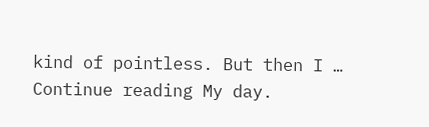kind of pointless. But then I … Continue reading My day.